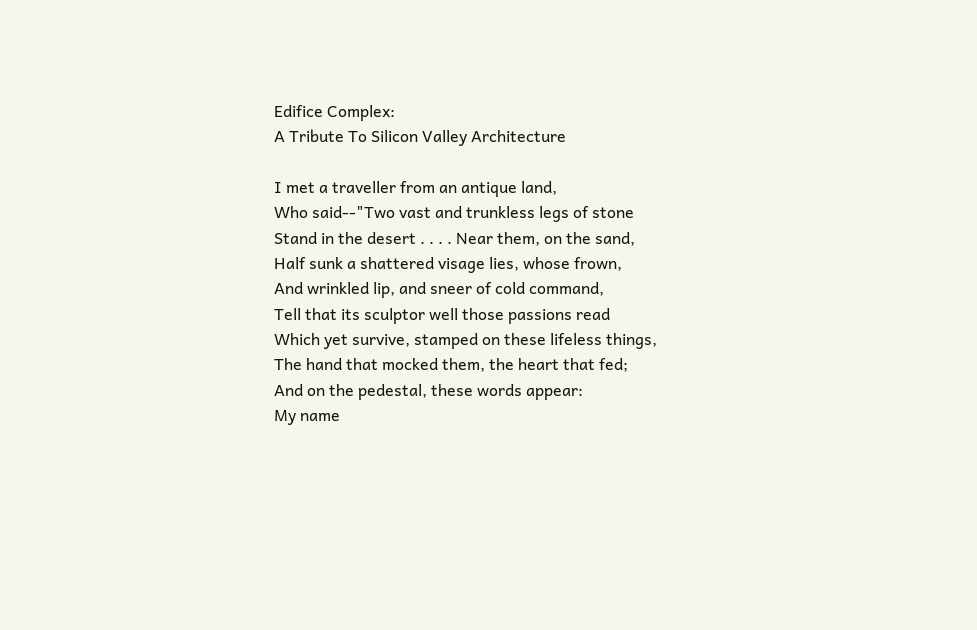Edifice Complex:
A Tribute To Silicon Valley Architecture

I met a traveller from an antique land,
Who said--"Two vast and trunkless legs of stone
Stand in the desert . . . . Near them, on the sand,
Half sunk a shattered visage lies, whose frown,
And wrinkled lip, and sneer of cold command,
Tell that its sculptor well those passions read
Which yet survive, stamped on these lifeless things,
The hand that mocked them, the heart that fed;
And on the pedestal, these words appear:
My name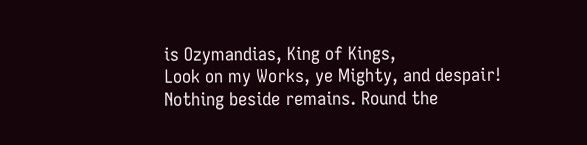is Ozymandias, King of Kings,
Look on my Works, ye Mighty, and despair!
Nothing beside remains. Round the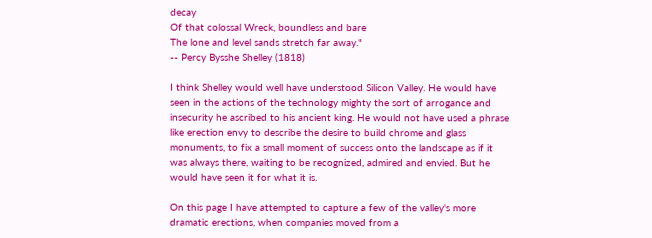decay
Of that colossal Wreck, boundless and bare
The lone and level sands stretch far away."
-- Percy Bysshe Shelley (1818)

I think Shelley would well have understood Silicon Valley. He would have seen in the actions of the technology mighty the sort of arrogance and insecurity he ascribed to his ancient king. He would not have used a phrase like erection envy to describe the desire to build chrome and glass monuments, to fix a small moment of success onto the landscape as if it was always there, waiting to be recognized, admired and envied. But he would have seen it for what it is.

On this page I have attempted to capture a few of the valley's more dramatic erections, when companies moved from a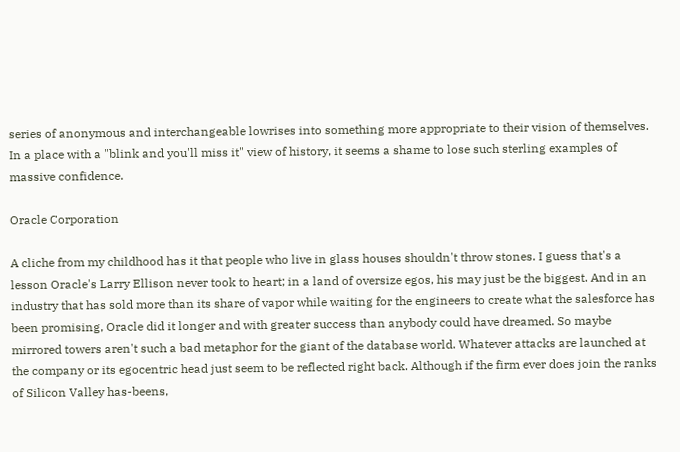series of anonymous and interchangeable lowrises into something more appropriate to their vision of themselves. In a place with a "blink and you'll miss it" view of history, it seems a shame to lose such sterling examples of massive confidence.

Oracle Corporation

A cliche from my childhood has it that people who live in glass houses shouldn't throw stones. I guess that's a lesson Oracle's Larry Ellison never took to heart; in a land of oversize egos, his may just be the biggest. And in an industry that has sold more than its share of vapor while waiting for the engineers to create what the salesforce has been promising, Oracle did it longer and with greater success than anybody could have dreamed. So maybe mirrored towers aren't such a bad metaphor for the giant of the database world. Whatever attacks are launched at the company or its egocentric head just seem to be reflected right back. Although if the firm ever does join the ranks of Silicon Valley has-beens,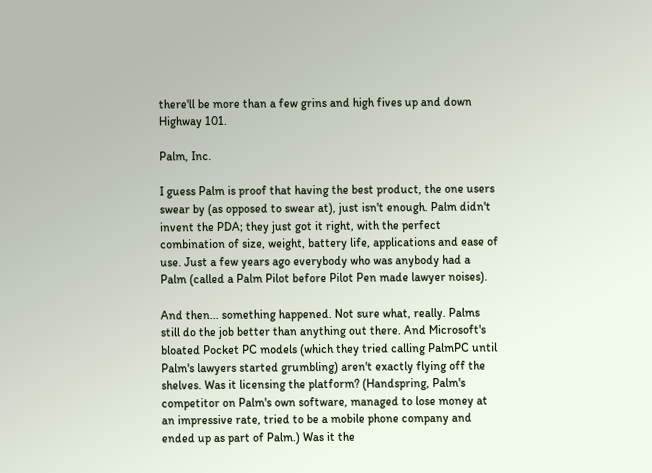there'll be more than a few grins and high fives up and down Highway 101.

Palm, Inc.

I guess Palm is proof that having the best product, the one users swear by (as opposed to swear at), just isn't enough. Palm didn't invent the PDA; they just got it right, with the perfect combination of size, weight, battery life, applications and ease of use. Just a few years ago everybody who was anybody had a Palm (called a Palm Pilot before Pilot Pen made lawyer noises).

And then... something happened. Not sure what, really. Palms still do the job better than anything out there. And Microsoft's bloated Pocket PC models (which they tried calling PalmPC until Palm's lawyers started grumbling) aren't exactly flying off the shelves. Was it licensing the platform? (Handspring, Palm's competitor on Palm's own software, managed to lose money at an impressive rate, tried to be a mobile phone company and ended up as part of Palm.) Was it the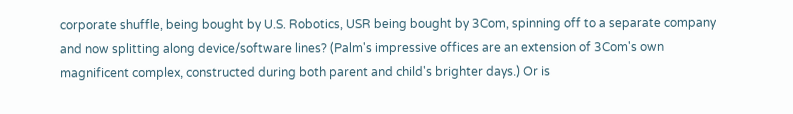corporate shuffle, being bought by U.S. Robotics, USR being bought by 3Com, spinning off to a separate company and now splitting along device/software lines? (Palm's impressive offices are an extension of 3Com's own magnificent complex, constructed during both parent and child's brighter days.) Or is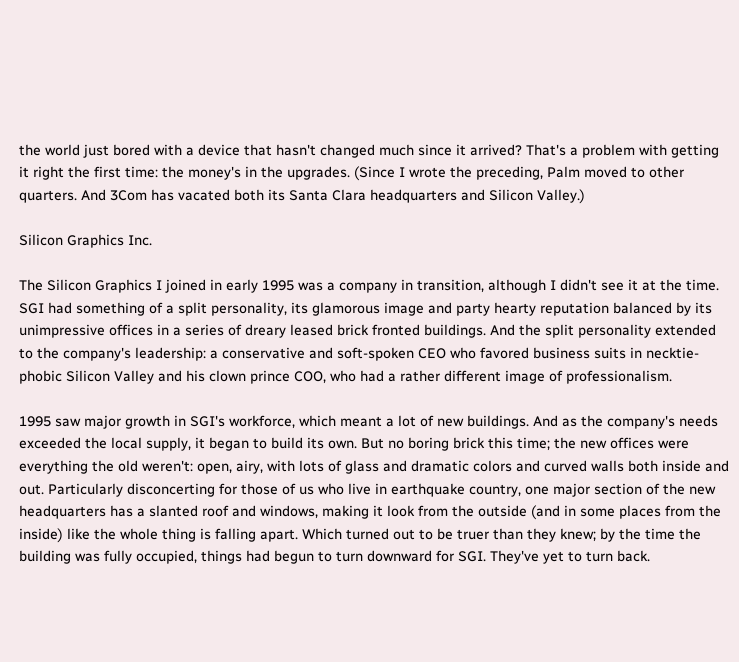the world just bored with a device that hasn't changed much since it arrived? That's a problem with getting it right the first time: the money's in the upgrades. (Since I wrote the preceding, Palm moved to other quarters. And 3Com has vacated both its Santa Clara headquarters and Silicon Valley.)

Silicon Graphics Inc.

The Silicon Graphics I joined in early 1995 was a company in transition, although I didn't see it at the time. SGI had something of a split personality, its glamorous image and party hearty reputation balanced by its unimpressive offices in a series of dreary leased brick fronted buildings. And the split personality extended to the company's leadership: a conservative and soft-spoken CEO who favored business suits in necktie-phobic Silicon Valley and his clown prince COO, who had a rather different image of professionalism.

1995 saw major growth in SGI's workforce, which meant a lot of new buildings. And as the company's needs exceeded the local supply, it began to build its own. But no boring brick this time; the new offices were everything the old weren't: open, airy, with lots of glass and dramatic colors and curved walls both inside and out. Particularly disconcerting for those of us who live in earthquake country, one major section of the new headquarters has a slanted roof and windows, making it look from the outside (and in some places from the inside) like the whole thing is falling apart. Which turned out to be truer than they knew; by the time the building was fully occupied, things had begun to turn downward for SGI. They've yet to turn back.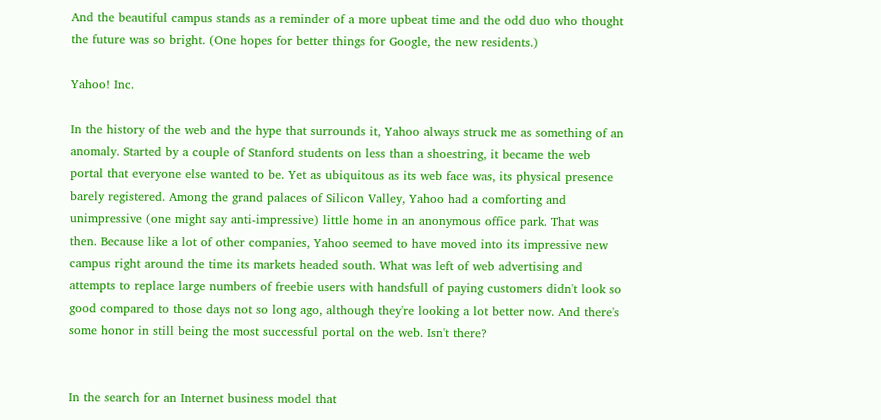And the beautiful campus stands as a reminder of a more upbeat time and the odd duo who thought the future was so bright. (One hopes for better things for Google, the new residents.)

Yahoo! Inc.

In the history of the web and the hype that surrounds it, Yahoo always struck me as something of an anomaly. Started by a couple of Stanford students on less than a shoestring, it became the web portal that everyone else wanted to be. Yet as ubiquitous as its web face was, its physical presence barely registered. Among the grand palaces of Silicon Valley, Yahoo had a comforting and unimpressive (one might say anti-impressive) little home in an anonymous office park. That was then. Because like a lot of other companies, Yahoo seemed to have moved into its impressive new campus right around the time its markets headed south. What was left of web advertising and attempts to replace large numbers of freebie users with handsfull of paying customers didn't look so good compared to those days not so long ago, although they're looking a lot better now. And there's some honor in still being the most successful portal on the web. Isn't there?


In the search for an Internet business model that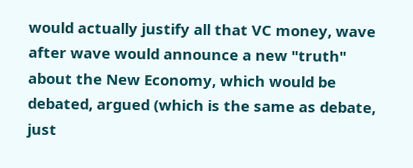would actually justify all that VC money, wave after wave would announce a new "truth" about the New Economy, which would be debated, argued (which is the same as debate, just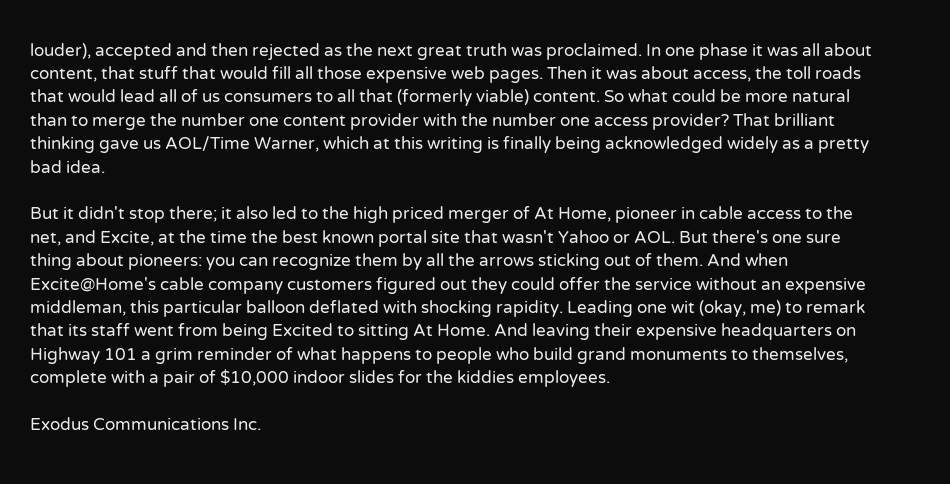louder), accepted and then rejected as the next great truth was proclaimed. In one phase it was all about content, that stuff that would fill all those expensive web pages. Then it was about access, the toll roads that would lead all of us consumers to all that (formerly viable) content. So what could be more natural than to merge the number one content provider with the number one access provider? That brilliant thinking gave us AOL/Time Warner, which at this writing is finally being acknowledged widely as a pretty bad idea.

But it didn't stop there; it also led to the high priced merger of At Home, pioneer in cable access to the net, and Excite, at the time the best known portal site that wasn't Yahoo or AOL. But there's one sure thing about pioneers: you can recognize them by all the arrows sticking out of them. And when Excite@Home's cable company customers figured out they could offer the service without an expensive middleman, this particular balloon deflated with shocking rapidity. Leading one wit (okay, me) to remark that its staff went from being Excited to sitting At Home. And leaving their expensive headquarters on Highway 101 a grim reminder of what happens to people who build grand monuments to themselves, complete with a pair of $10,000 indoor slides for the kiddies employees.

Exodus Communications Inc.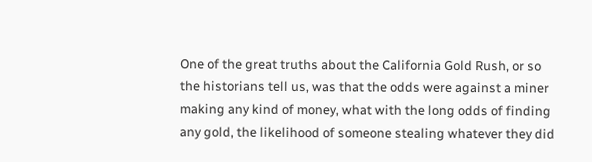One of the great truths about the California Gold Rush, or so the historians tell us, was that the odds were against a miner making any kind of money, what with the long odds of finding any gold, the likelihood of someone stealing whatever they did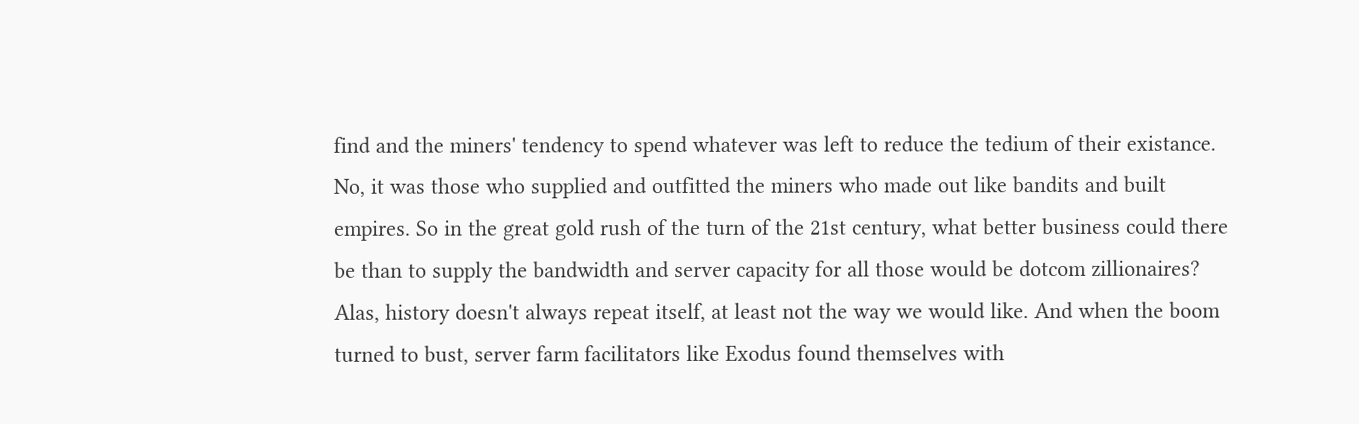find and the miners' tendency to spend whatever was left to reduce the tedium of their existance. No, it was those who supplied and outfitted the miners who made out like bandits and built empires. So in the great gold rush of the turn of the 21st century, what better business could there be than to supply the bandwidth and server capacity for all those would be dotcom zillionaires? Alas, history doesn't always repeat itself, at least not the way we would like. And when the boom turned to bust, server farm facilitators like Exodus found themselves with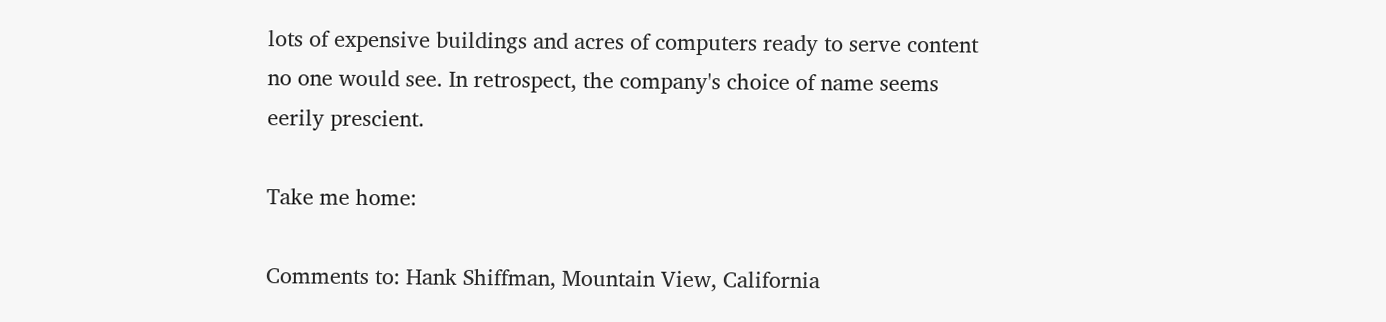lots of expensive buildings and acres of computers ready to serve content no one would see. In retrospect, the company's choice of name seems eerily prescient.

Take me home:

Comments to: Hank Shiffman, Mountain View, California